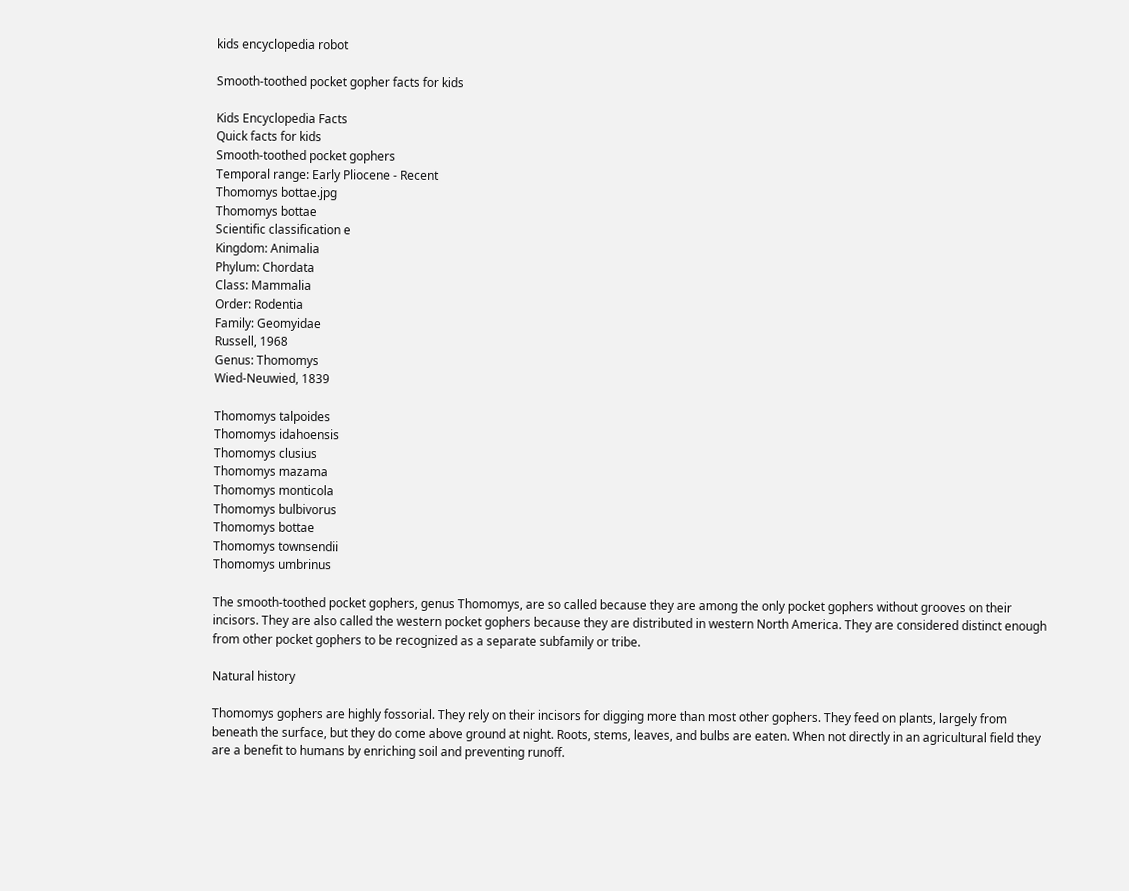kids encyclopedia robot

Smooth-toothed pocket gopher facts for kids

Kids Encyclopedia Facts
Quick facts for kids
Smooth-toothed pocket gophers
Temporal range: Early Pliocene - Recent
Thomomys bottae.jpg
Thomomys bottae
Scientific classification e
Kingdom: Animalia
Phylum: Chordata
Class: Mammalia
Order: Rodentia
Family: Geomyidae
Russell, 1968
Genus: Thomomys
Wied-Neuwied, 1839

Thomomys talpoides
Thomomys idahoensis
Thomomys clusius
Thomomys mazama
Thomomys monticola
Thomomys bulbivorus
Thomomys bottae
Thomomys townsendii
Thomomys umbrinus

The smooth-toothed pocket gophers, genus Thomomys, are so called because they are among the only pocket gophers without grooves on their incisors. They are also called the western pocket gophers because they are distributed in western North America. They are considered distinct enough from other pocket gophers to be recognized as a separate subfamily or tribe.

Natural history

Thomomys gophers are highly fossorial. They rely on their incisors for digging more than most other gophers. They feed on plants, largely from beneath the surface, but they do come above ground at night. Roots, stems, leaves, and bulbs are eaten. When not directly in an agricultural field they are a benefit to humans by enriching soil and preventing runoff.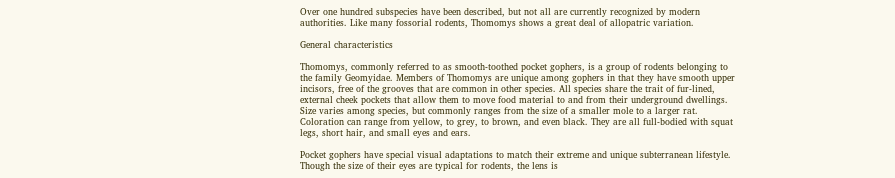Over one hundred subspecies have been described, but not all are currently recognized by modern authorities. Like many fossorial rodents, Thomomys shows a great deal of allopatric variation.

General characteristics

Thomomys, commonly referred to as smooth-toothed pocket gophers, is a group of rodents belonging to the family Geomyidae. Members of Thomomys are unique among gophers in that they have smooth upper incisors, free of the grooves that are common in other species. All species share the trait of fur-lined, external cheek pockets that allow them to move food material to and from their underground dwellings. Size varies among species, but commonly ranges from the size of a smaller mole to a larger rat. Coloration can range from yellow, to grey, to brown, and even black. They are all full-bodied with squat legs, short hair, and small eyes and ears.

Pocket gophers have special visual adaptations to match their extreme and unique subterranean lifestyle. Though the size of their eyes are typical for rodents, the lens is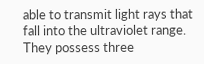able to transmit light rays that fall into the ultraviolet range. They possess three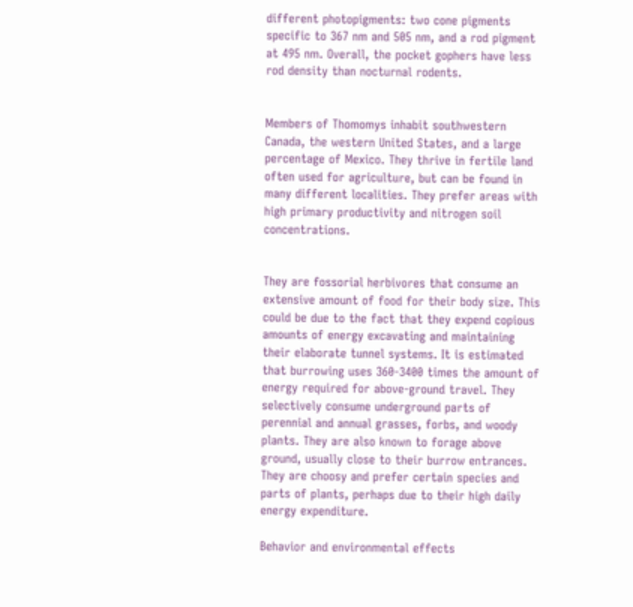different photopigments: two cone pigments specific to 367 nm and 505 nm, and a rod pigment at 495 nm. Overall, the pocket gophers have less rod density than nocturnal rodents.


Members of Thomomys inhabit southwestern Canada, the western United States, and a large percentage of Mexico. They thrive in fertile land often used for agriculture, but can be found in many different localities. They prefer areas with high primary productivity and nitrogen soil concentrations.


They are fossorial herbivores that consume an extensive amount of food for their body size. This could be due to the fact that they expend copious amounts of energy excavating and maintaining their elaborate tunnel systems. It is estimated that burrowing uses 360-3400 times the amount of energy required for above-ground travel. They selectively consume underground parts of perennial and annual grasses, forbs, and woody plants. They are also known to forage above ground, usually close to their burrow entrances. They are choosy and prefer certain species and parts of plants, perhaps due to their high daily energy expenditure.

Behavior and environmental effects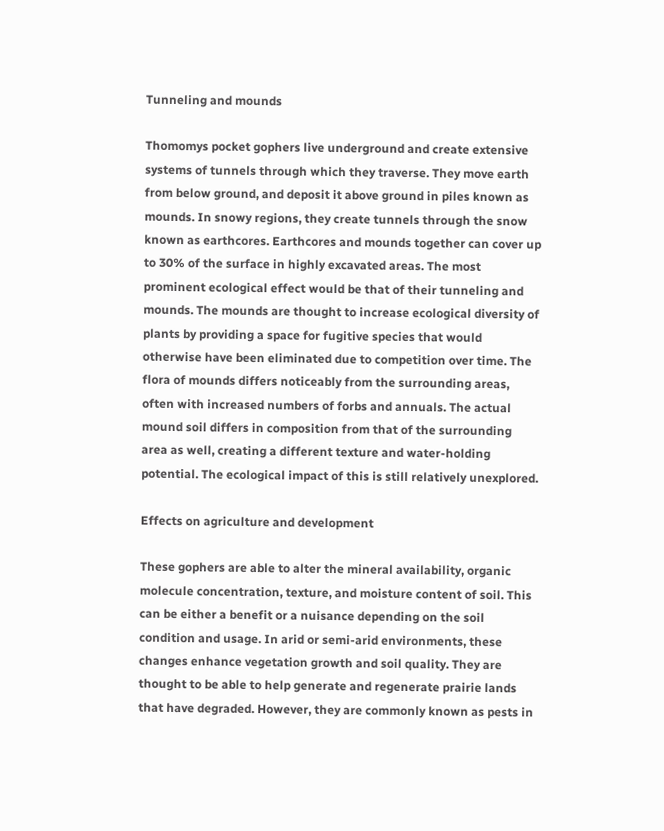Tunneling and mounds

Thomomys pocket gophers live underground and create extensive systems of tunnels through which they traverse. They move earth from below ground, and deposit it above ground in piles known as mounds. In snowy regions, they create tunnels through the snow known as earthcores. Earthcores and mounds together can cover up to 30% of the surface in highly excavated areas. The most prominent ecological effect would be that of their tunneling and mounds. The mounds are thought to increase ecological diversity of plants by providing a space for fugitive species that would otherwise have been eliminated due to competition over time. The flora of mounds differs noticeably from the surrounding areas, often with increased numbers of forbs and annuals. The actual mound soil differs in composition from that of the surrounding area as well, creating a different texture and water-holding potential. The ecological impact of this is still relatively unexplored.

Effects on agriculture and development

These gophers are able to alter the mineral availability, organic molecule concentration, texture, and moisture content of soil. This can be either a benefit or a nuisance depending on the soil condition and usage. In arid or semi-arid environments, these changes enhance vegetation growth and soil quality. They are thought to be able to help generate and regenerate prairie lands that have degraded. However, they are commonly known as pests in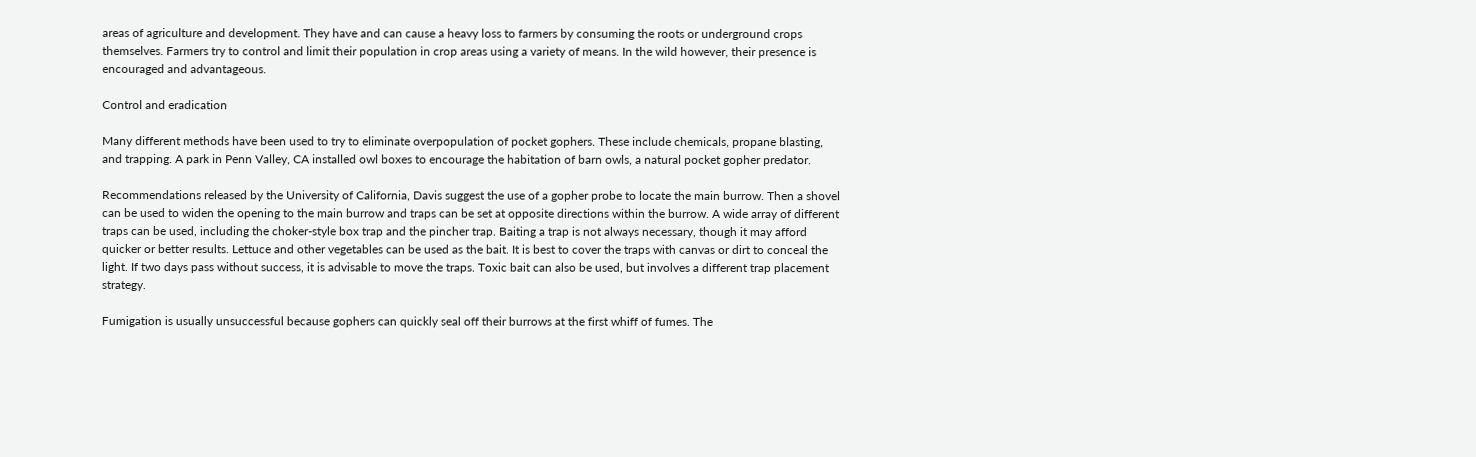areas of agriculture and development. They have and can cause a heavy loss to farmers by consuming the roots or underground crops themselves. Farmers try to control and limit their population in crop areas using a variety of means. In the wild however, their presence is encouraged and advantageous.

Control and eradication

Many different methods have been used to try to eliminate overpopulation of pocket gophers. These include chemicals, propane blasting, and trapping. A park in Penn Valley, CA installed owl boxes to encourage the habitation of barn owls, a natural pocket gopher predator.

Recommendations released by the University of California, Davis suggest the use of a gopher probe to locate the main burrow. Then a shovel can be used to widen the opening to the main burrow and traps can be set at opposite directions within the burrow. A wide array of different traps can be used, including the choker-style box trap and the pincher trap. Baiting a trap is not always necessary, though it may afford quicker or better results. Lettuce and other vegetables can be used as the bait. It is best to cover the traps with canvas or dirt to conceal the light. If two days pass without success, it is advisable to move the traps. Toxic bait can also be used, but involves a different trap placement strategy.

Fumigation is usually unsuccessful because gophers can quickly seal off their burrows at the first whiff of fumes. The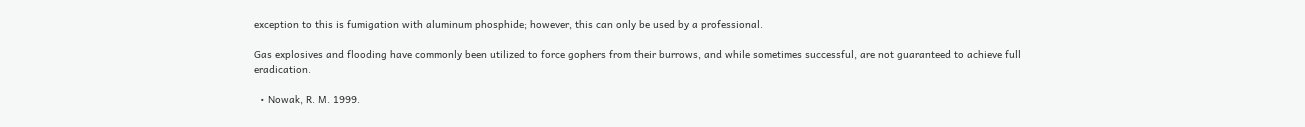exception to this is fumigation with aluminum phosphide; however, this can only be used by a professional.

Gas explosives and flooding have commonly been utilized to force gophers from their burrows, and while sometimes successful, are not guaranteed to achieve full eradication.

  • Nowak, R. M. 1999.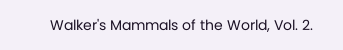Walker's Mammals of the World, Vol. 2.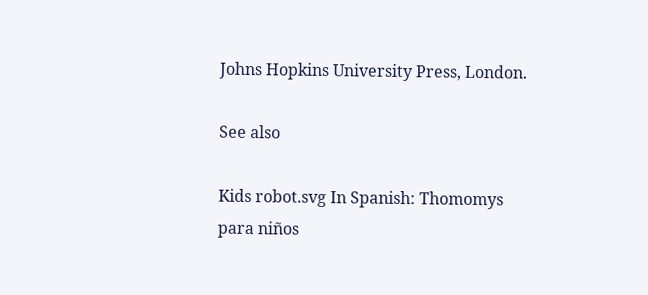Johns Hopkins University Press, London.

See also

Kids robot.svg In Spanish: Thomomys para niños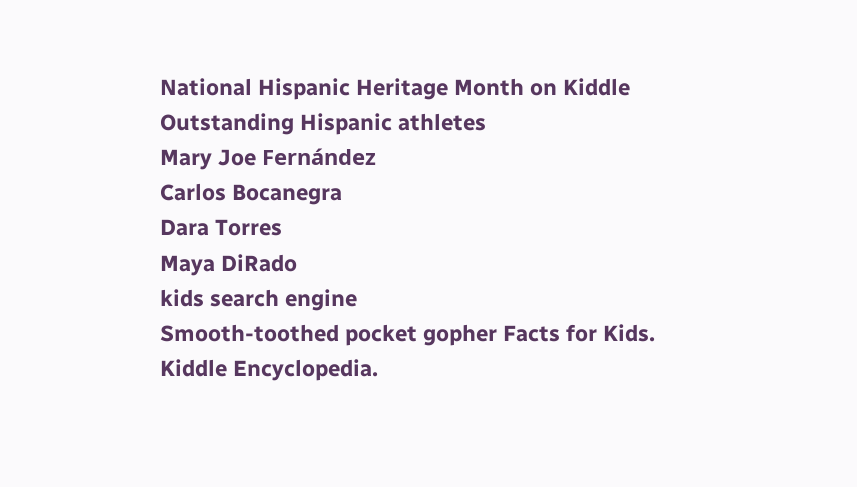National Hispanic Heritage Month on Kiddle
Outstanding Hispanic athletes
Mary Joe Fernández
Carlos Bocanegra
Dara Torres
Maya DiRado
kids search engine
Smooth-toothed pocket gopher Facts for Kids. Kiddle Encyclopedia.